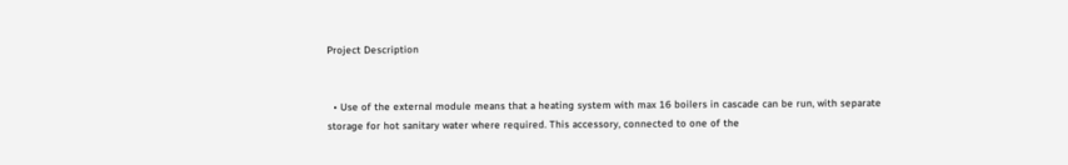Project Description


  • Use of the external module means that a heating system with max 16 boilers in cascade can be run, with separate storage for hot sanitary water where required. This accessory, connected to one of the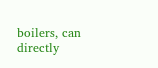boilers, can directly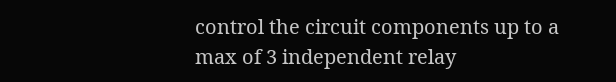control the circuit components up to a max of 3 independent relay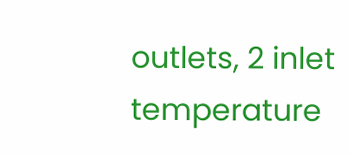outlets, 2 inlet temperature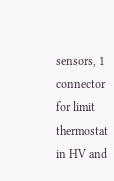sensors, 1 connector for limit thermostat in HV and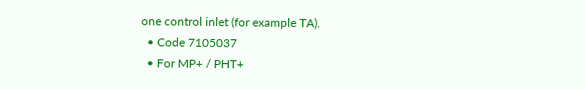one control inlet (for example TA).
  • Code 7105037
  • For MP+ / PHT+